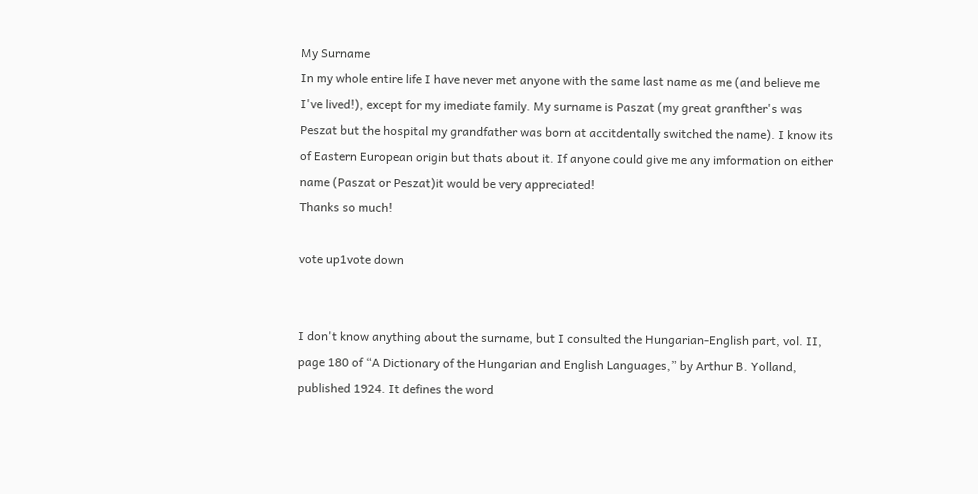My Surname
In my whole entire life I have never met anyone with the same last name as me (and believe me I've lived!), except for my imediate family. My surname is Paszat (my great granfther's was Peszat but the hospital my grandfather was born at accitdentally switched the name). I know its of Eastern European origin but thats about it. If anyone could give me any imformation on either name (Paszat or Peszat)it would be very appreciated!
Thanks so much!

vote up1vote down


I don't know anything about the surname, but I consulted the Hungarian-English part, vol. II, page 180 of “A Dictionary of the Hungarian and English Languages,” by Arthur B. Yolland, published 1924. It defines the word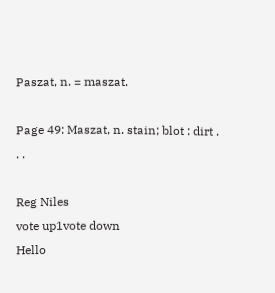Paszat, n. = maszat.

Page 49: Maszat, n. stain; blot : dirt . . .

Reg Niles
vote up1vote down
Hello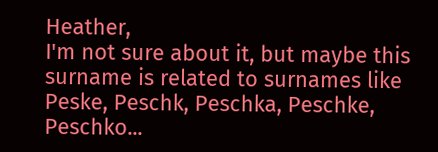Heather,
I'm not sure about it, but maybe this surname is related to surnames like Peske, Peschk, Peschka, Peschke, Peschko...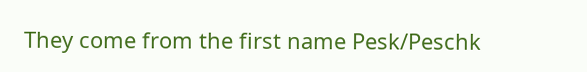They come from the first name Pesk/Peschk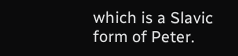which is a Slavic form of Peter.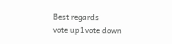Best regards
vote up1vote down